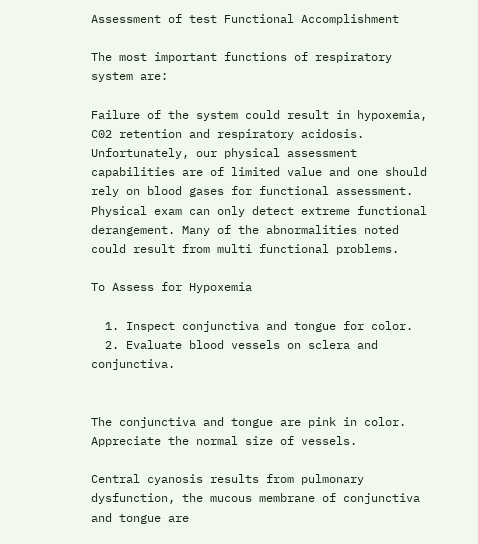Assessment of test Functional Accomplishment

The most important functions of respiratory system are:

Failure of the system could result in hypoxemia, C02 retention and respiratory acidosis. Unfortunately, our physical assessment capabilities are of limited value and one should rely on blood gases for functional assessment. Physical exam can only detect extreme functional derangement. Many of the abnormalities noted could result from multi functional problems.

To Assess for Hypoxemia

  1. Inspect conjunctiva and tongue for color.
  2. Evaluate blood vessels on sclera and conjunctiva.


The conjunctiva and tongue are pink in color. Appreciate the normal size of vessels.

Central cyanosis results from pulmonary dysfunction, the mucous membrane of conjunctiva and tongue are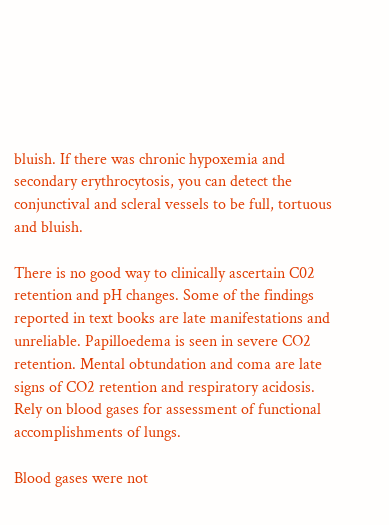bluish. If there was chronic hypoxemia and secondary erythrocytosis, you can detect the conjunctival and scleral vessels to be full, tortuous and bluish.

There is no good way to clinically ascertain C02 retention and pH changes. Some of the findings reported in text books are late manifestations and unreliable. Papilloedema is seen in severe CO2 retention. Mental obtundation and coma are late signs of CO2 retention and respiratory acidosis. Rely on blood gases for assessment of functional accomplishments of lungs.

Blood gases were not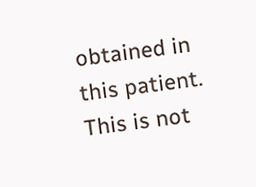obtained in this patient. This is not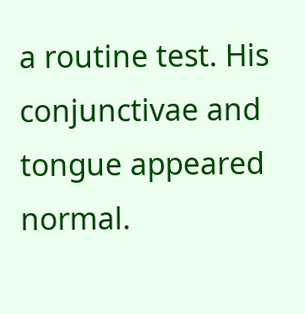a routine test. His conjunctivae and tongue appeared normal.